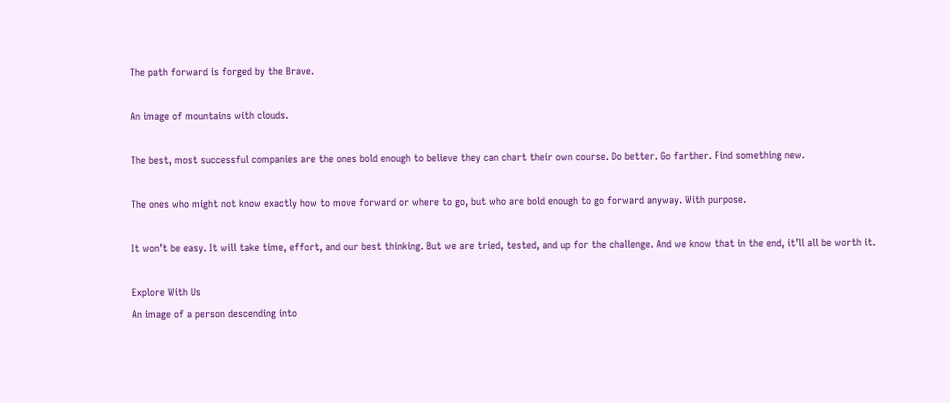The path forward is forged by the Brave.

An image of mountains with clouds.

The best, most successful companies are the ones bold enough to believe they can chart their own course. Do better. Go farther. Find something new.

The ones who might not know exactly how to move forward or where to go, but who are bold enough to go forward anyway. With purpose.

It won’t be easy. It will take time, effort, and our best thinking. But we are tried, tested, and up for the challenge. And we know that in the end, it’ll all be worth it.

Explore With Us
An image of a person descending into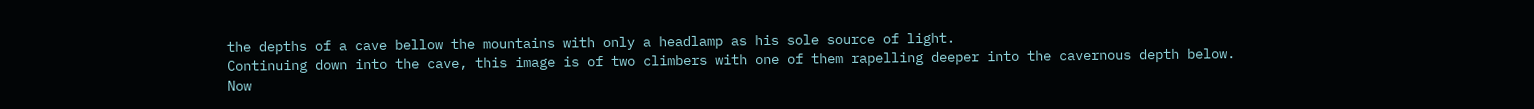the depths of a cave bellow the mountains with only a headlamp as his sole source of light.
Continuing down into the cave, this image is of two climbers with one of them rapelling deeper into the cavernous depth below.
Now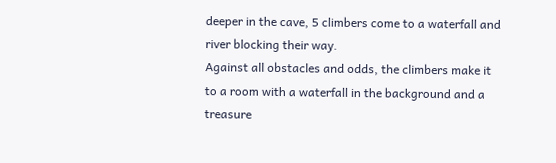deeper in the cave, 5 climbers come to a waterfall and river blocking their way.
Against all obstacles and odds, the climbers make it to a room with a waterfall in the background and a treasure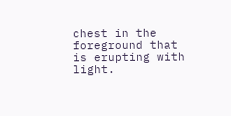chest in the foreground that is erupting with light.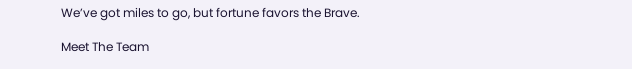We’ve got miles to go, but fortune favors the Brave.

Meet The Team